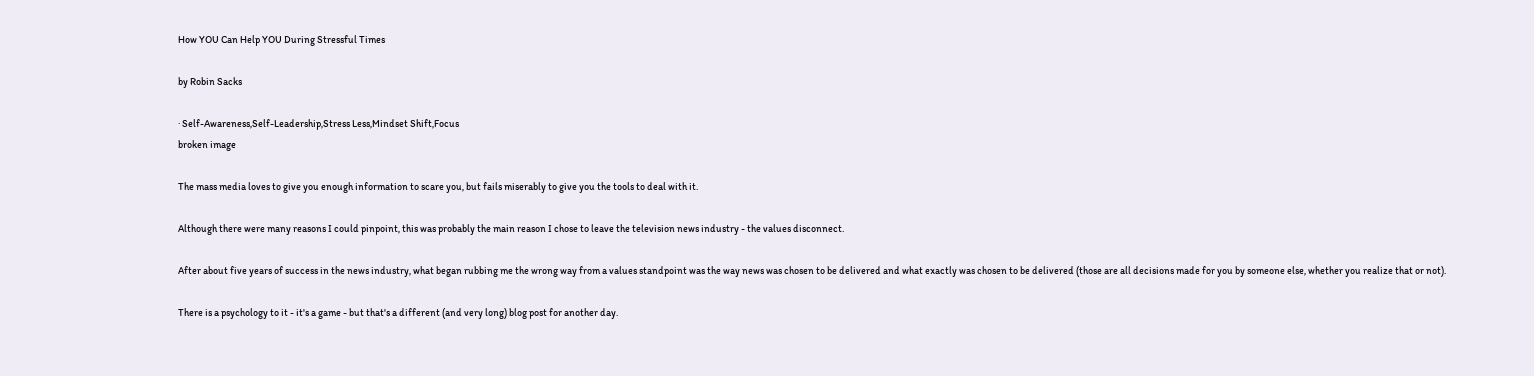How YOU Can Help YOU During Stressful Times

by Robin Sacks

· Self-Awareness,Self-Leadership,Stress Less,Mindset Shift,Focus
broken image

The mass media loves to give you enough information to scare you, but fails miserably to give you the tools to deal with it.

Although there were many reasons I could pinpoint, this was probably the main reason I chose to leave the television news industry - the values disconnect.

After about five years of success in the news industry, what began rubbing me the wrong way from a values standpoint was the way news was chosen to be delivered and what exactly was chosen to be delivered (those are all decisions made for you by someone else, whether you realize that or not).

There is a psychology to it - it's a game - but that's a different (and very long) blog post for another day.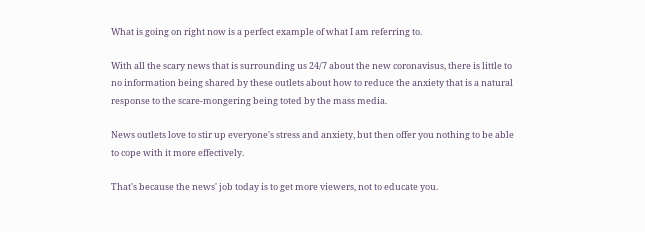What is going on right now is a perfect example of what I am referring to.

With all the scary news that is surrounding us 24/7 about the new coronavisus, there is little to no information being shared by these outlets about how to reduce the anxiety that is a natural response to the scare-mongering being toted by the mass media.

News outlets love to stir up everyone's stress and anxiety, but then offer you nothing to be able to cope with it more effectively.

That's because the news' job today is to get more viewers, not to educate you.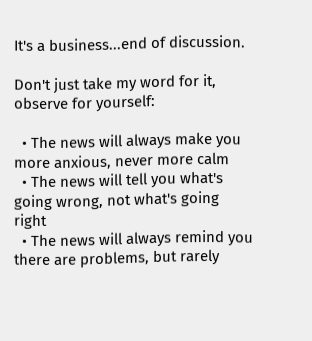It's a business...end of discussion.

Don't just take my word for it, observe for yourself:

  • The news will always make you more anxious, never more calm
  • The news will tell you what's going wrong, not what's going right
  • The news will always remind you there are problems, but rarely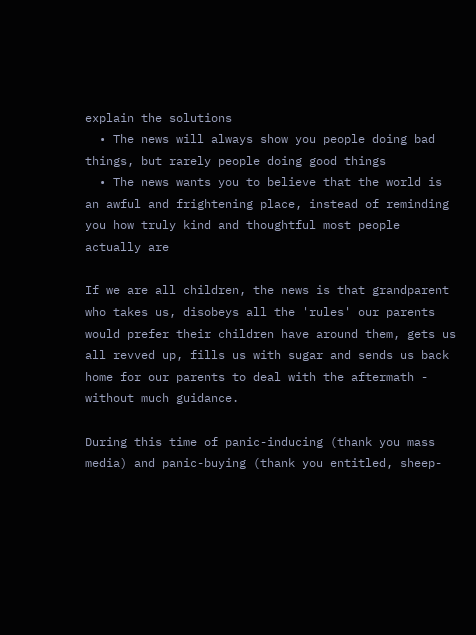explain the solutions
  • The news will always show you people doing bad things, but rarely people doing good things
  • The news wants you to believe that the world is an awful and frightening place, instead of reminding you how truly kind and thoughtful most people actually are

If we are all children, the news is that grandparent who takes us, disobeys all the 'rules' our parents would prefer their children have around them, gets us all revved up, fills us with sugar and sends us back home for our parents to deal with the aftermath - without much guidance.

During this time of panic-inducing (thank you mass media) and panic-buying (thank you entitled, sheep-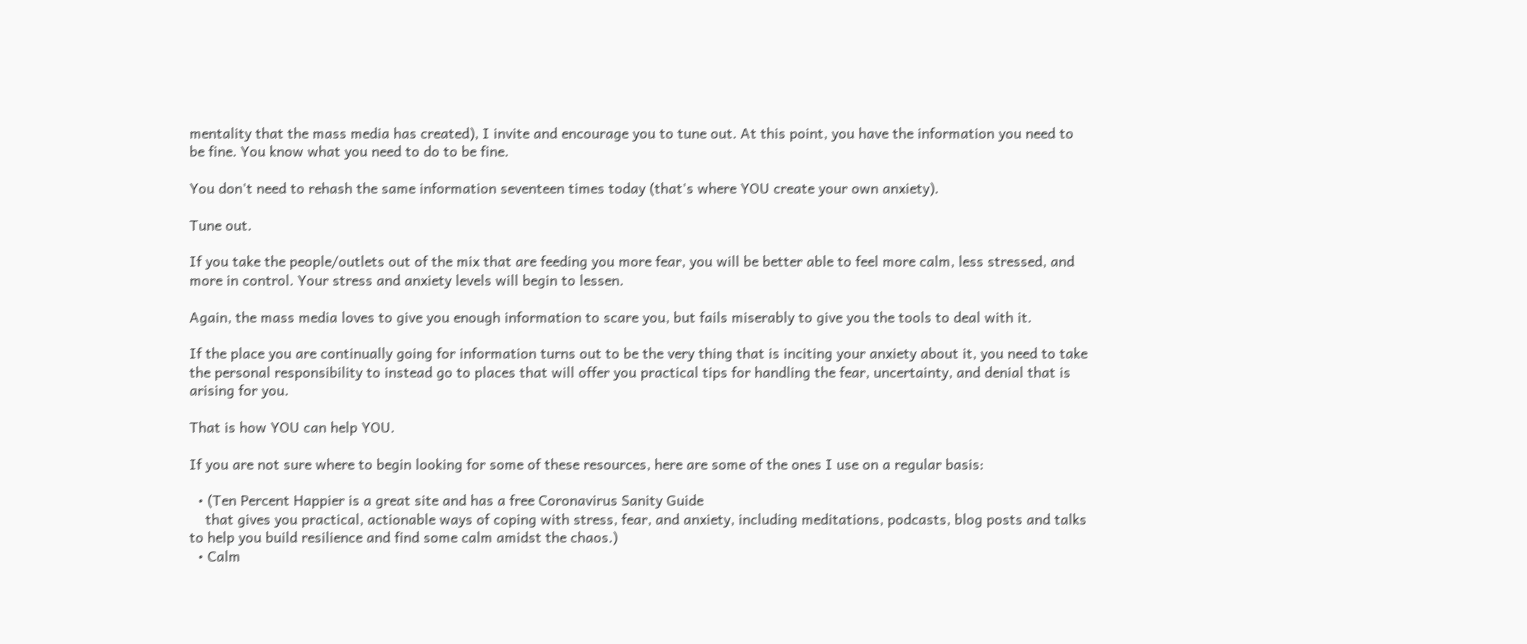mentality that the mass media has created), I invite and encourage you to tune out. At this point, you have the information you need to be fine. You know what you need to do to be fine.

You don't need to rehash the same information seventeen times today (that's where YOU create your own anxiety).

Tune out.

If you take the people/outlets out of the mix that are feeding you more fear, you will be better able to feel more calm, less stressed, and more in control. Your stress and anxiety levels will begin to lessen.

Again, the mass media loves to give you enough information to scare you, but fails miserably to give you the tools to deal with it.

If the place you are continually going for information turns out to be the very thing that is inciting your anxiety about it, you need to take the personal responsibility to instead go to places that will offer you practical tips for handling the fear, uncertainty, and denial that is arising for you.

That is how YOU can help YOU.

If you are not sure where to begin looking for some of these resources, here are some of the ones I use on a regular basis:

  • (Ten Percent Happier is a great site and has a free Coronavirus Sanity Guide
    that gives you practical, actionable ways of coping with stress, fear, and anxiety, including meditations, podcasts, blog posts and talks to help you build resilience and find some calm amidst the chaos.)
  • Calm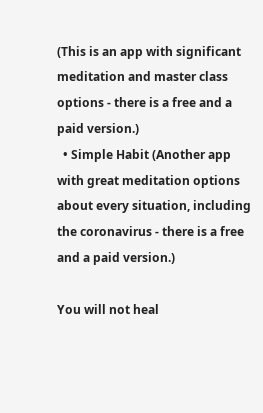(This is an app with significant meditation and master class options - there is a free and a paid version.)
  • Simple Habit (Another app with great meditation options about every situation, including the coronavirus - there is a free and a paid version.)

You will not heal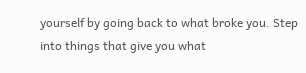yourself by going back to what broke you. Step into things that give you what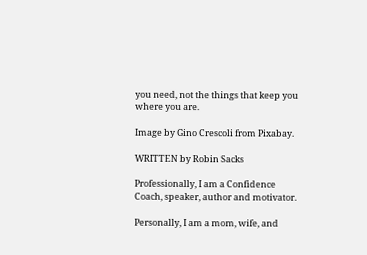you need, not the things that keep you where you are.

Image by Gino Crescoli from Pixabay.

WRITTEN by Robin Sacks

Professionally, I am a Confidence Coach, speaker, author and motivator.

Personally, I am a mom, wife, and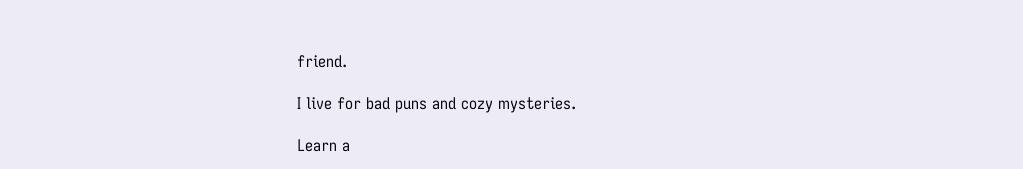friend.

I live for bad puns and cozy mysteries.

Learn a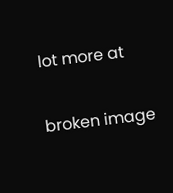lot more at

broken image